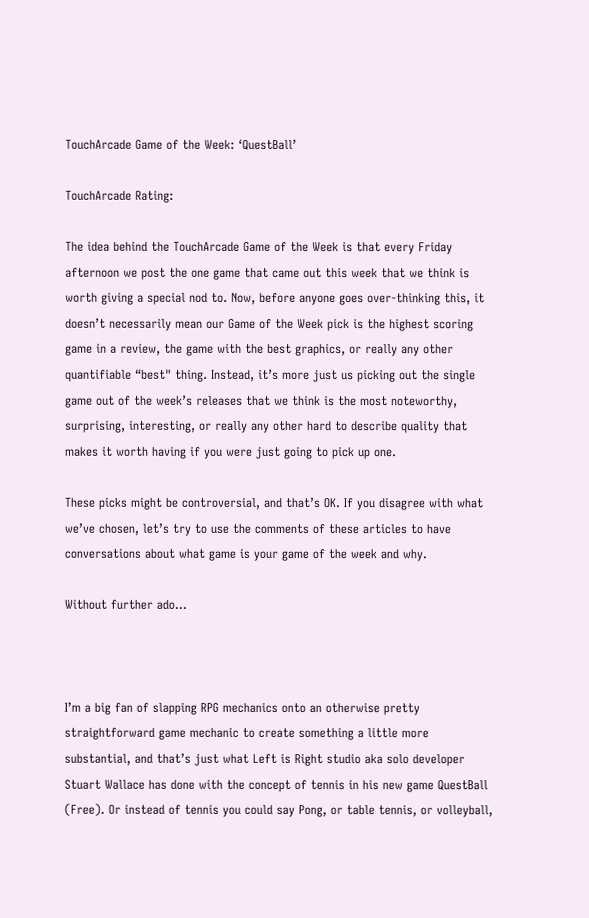TouchArcade Game of the Week: ‘QuestBall’

TouchArcade Rating:

The idea behind the TouchArcade Game of the Week is that every Friday afternoon we post the one game that came out this week that we think is worth giving a special nod to. Now, before anyone goes over-thinking this, it doesn’t necessarily mean our Game of the Week pick is the highest scoring game in a review, the game with the best graphics, or really any other quantifiable “best" thing. Instead, it’s more just us picking out the single game out of the week’s releases that we think is the most noteworthy, surprising, interesting, or really any other hard to describe quality that makes it worth having if you were just going to pick up one.

These picks might be controversial, and that’s OK. If you disagree with what we’ve chosen, let’s try to use the comments of these articles to have conversations about what game is your game of the week and why.

Without further ado…



I’m a big fan of slapping RPG mechanics onto an otherwise pretty straightforward game mechanic to create something a little more substantial, and that’s just what Left is Right studio aka solo developer Stuart Wallace has done with the concept of tennis in his new game QuestBall (Free). Or instead of tennis you could say Pong, or table tennis, or volleyball,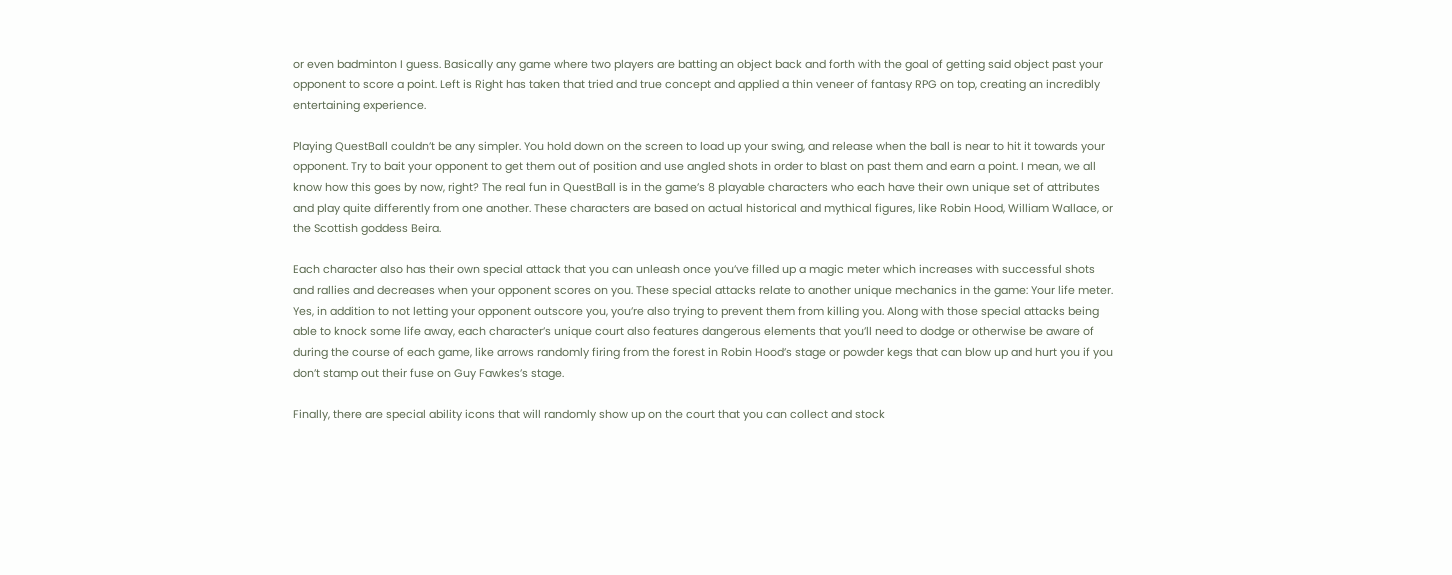or even badminton I guess. Basically any game where two players are batting an object back and forth with the goal of getting said object past your opponent to score a point. Left is Right has taken that tried and true concept and applied a thin veneer of fantasy RPG on top, creating an incredibly entertaining experience.

Playing QuestBall couldn’t be any simpler. You hold down on the screen to load up your swing, and release when the ball is near to hit it towards your opponent. Try to bait your opponent to get them out of position and use angled shots in order to blast on past them and earn a point. I mean, we all know how this goes by now, right? The real fun in QuestBall is in the game’s 8 playable characters who each have their own unique set of attributes and play quite differently from one another. These characters are based on actual historical and mythical figures, like Robin Hood, William Wallace, or the Scottish goddess Beira.

Each character also has their own special attack that you can unleash once you’ve filled up a magic meter which increases with successful shots and rallies and decreases when your opponent scores on you. These special attacks relate to another unique mechanics in the game: Your life meter. Yes, in addition to not letting your opponent outscore you, you’re also trying to prevent them from killing you. Along with those special attacks being able to knock some life away, each character’s unique court also features dangerous elements that you’ll need to dodge or otherwise be aware of during the course of each game, like arrows randomly firing from the forest in Robin Hood’s stage or powder kegs that can blow up and hurt you if you don’t stamp out their fuse on Guy Fawkes’s stage.

Finally, there are special ability icons that will randomly show up on the court that you can collect and stock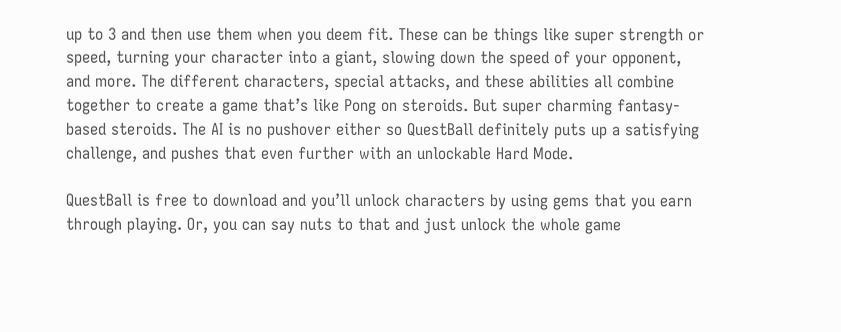up to 3 and then use them when you deem fit. These can be things like super strength or speed, turning your character into a giant, slowing down the speed of your opponent, and more. The different characters, special attacks, and these abilities all combine together to create a game that’s like Pong on steroids. But super charming fantasy-based steroids. The AI is no pushover either so QuestBall definitely puts up a satisfying challenge, and pushes that even further with an unlockable Hard Mode.

QuestBall is free to download and you’ll unlock characters by using gems that you earn through playing. Or, you can say nuts to that and just unlock the whole game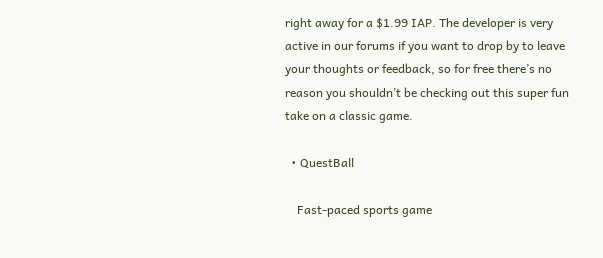right away for a $1.99 IAP. The developer is very active in our forums if you want to drop by to leave your thoughts or feedback, so for free there’s no reason you shouldn’t be checking out this super fun take on a classic game.

  • QuestBall

    Fast-paced sports game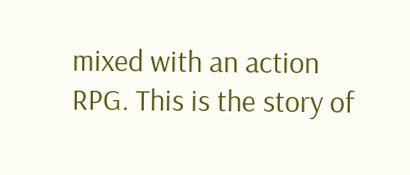mixed with an action RPG. This is the story of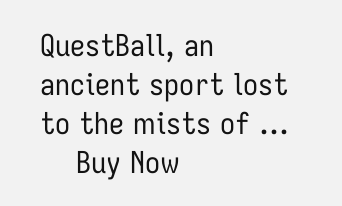QuestBall, an ancient sport lost to the mists of …
    Buy Now